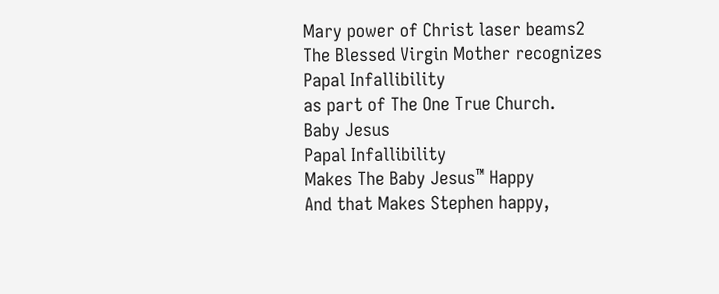Mary power of Christ laser beams2
The Blessed Virgin Mother recognizes
Papal Infallibility
as part of The One True Church.
Baby Jesus
Papal Infallibility
Makes The Baby Jesus™ Happy
And that Makes Stephen happy,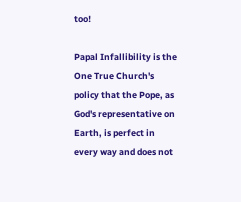too!

Papal Infallibility is the One True Church's policy that the Pope, as God's representative on Earth, is perfect in every way and does not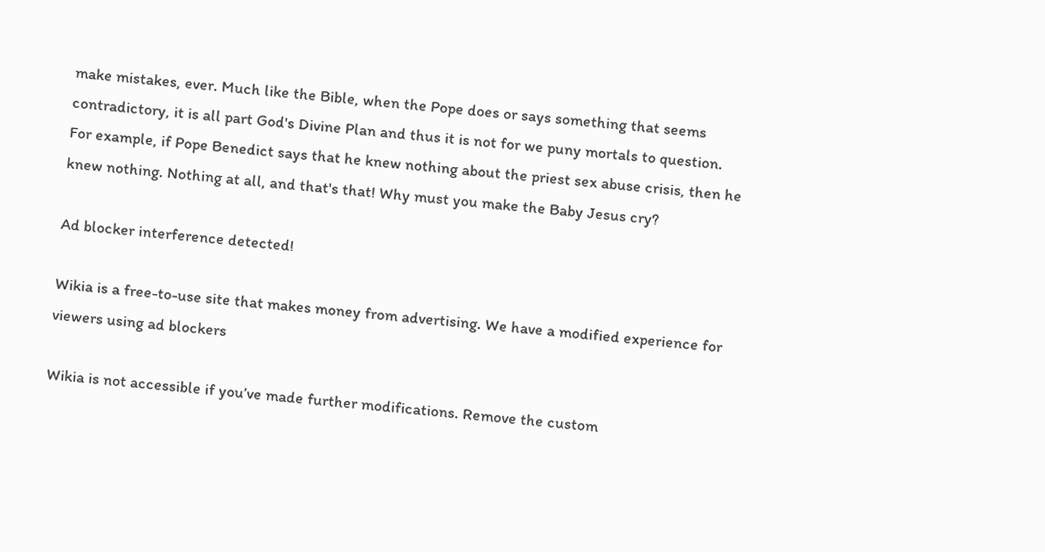make mistakes, ever. Much like the Bible, when the Pope does or says something that seems contradictory, it is all part God's Divine Plan and thus it is not for we puny mortals to question. For example, if Pope Benedict says that he knew nothing about the priest sex abuse crisis, then he knew nothing. Nothing at all, and that's that! Why must you make the Baby Jesus cry?

Ad blocker interference detected!

Wikia is a free-to-use site that makes money from advertising. We have a modified experience for viewers using ad blockers

Wikia is not accessible if you’ve made further modifications. Remove the custom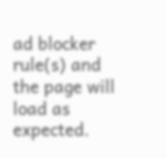ad blocker rule(s) and the page will load as expected.